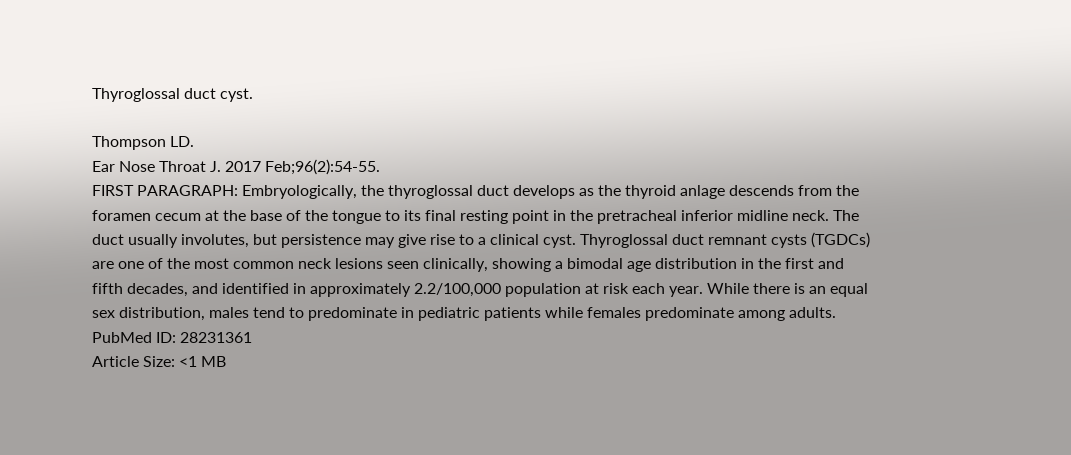Thyroglossal duct cyst.

Thompson LD.
Ear Nose Throat J. 2017 Feb;96(2):54-55.
FIRST PARAGRAPH: Embryologically, the thyroglossal duct develops as the thyroid anlage descends from the foramen cecum at the base of the tongue to its final resting point in the pretracheal inferior midline neck. The duct usually involutes, but persistence may give rise to a clinical cyst. Thyroglossal duct remnant cysts (TGDCs) are one of the most common neck lesions seen clinically, showing a bimodal age distribution in the first and fifth decades, and identified in approximately 2.2/100,000 population at risk each year. While there is an equal sex distribution, males tend to predominate in pediatric patients while females predominate among adults.
PubMed ID: 28231361
Article Size: <1 MB